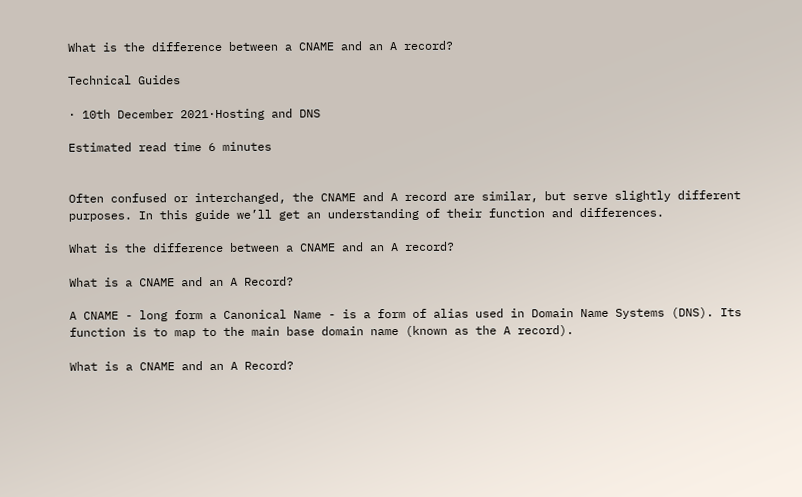What is the difference between a CNAME and an A record?

Technical Guides

· 10th December 2021·Hosting and DNS

Estimated read time 6 minutes


Often confused or interchanged, the CNAME and A record are similar, but serve slightly different purposes. In this guide we’ll get an understanding of their function and differences.

What is the difference between a CNAME and an A record?

What is a CNAME and an A Record?

A CNAME - long form a Canonical Name - is a form of alias used in Domain Name Systems (DNS). Its function is to map to the main base domain name (known as the A record).

What is a CNAME and an A Record?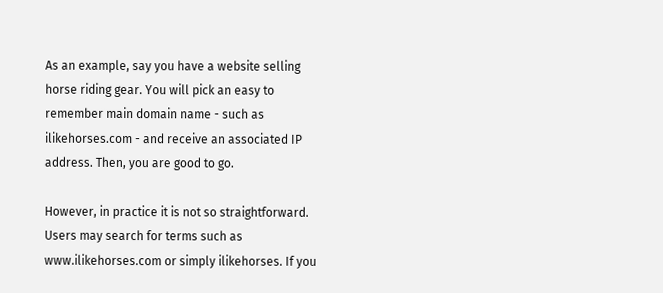As an example, say you have a website selling horse riding gear. You will pick an easy to remember main domain name - such as ilikehorses.com - and receive an associated IP address. Then, you are good to go.

However, in practice it is not so straightforward. Users may search for terms such as www.ilikehorses.com or simply ilikehorses. If you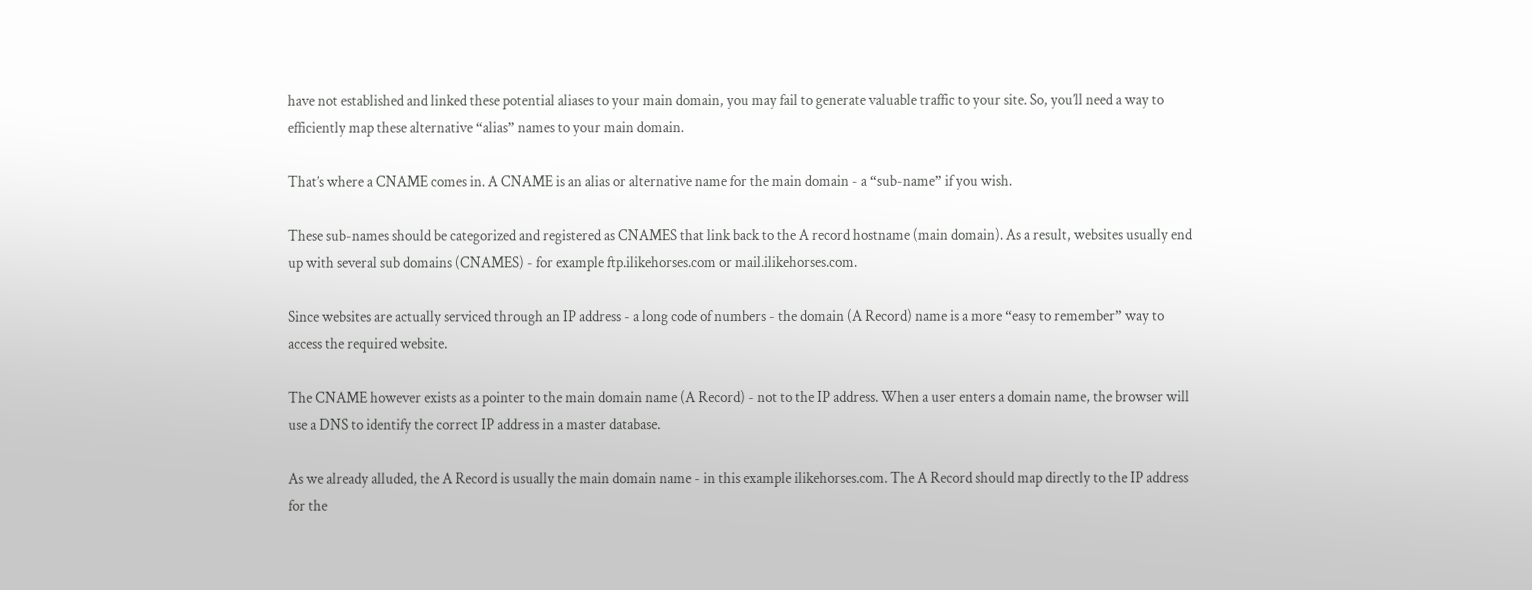have not established and linked these potential aliases to your main domain, you may fail to generate valuable traffic to your site. So, you’ll need a way to efficiently map these alternative “alias” names to your main domain.

That’s where a CNAME comes in. A CNAME is an alias or alternative name for the main domain - a “sub-name” if you wish.

These sub-names should be categorized and registered as CNAMES that link back to the A record hostname (main domain). As a result, websites usually end up with several sub domains (CNAMES) - for example ftp.ilikehorses.com or mail.ilikehorses.com.

Since websites are actually serviced through an IP address - a long code of numbers - the domain (A Record) name is a more “easy to remember” way to access the required website.

The CNAME however exists as a pointer to the main domain name (A Record) - not to the IP address. When a user enters a domain name, the browser will use a DNS to identify the correct IP address in a master database.

As we already alluded, the A Record is usually the main domain name - in this example ilikehorses.com. The A Record should map directly to the IP address for the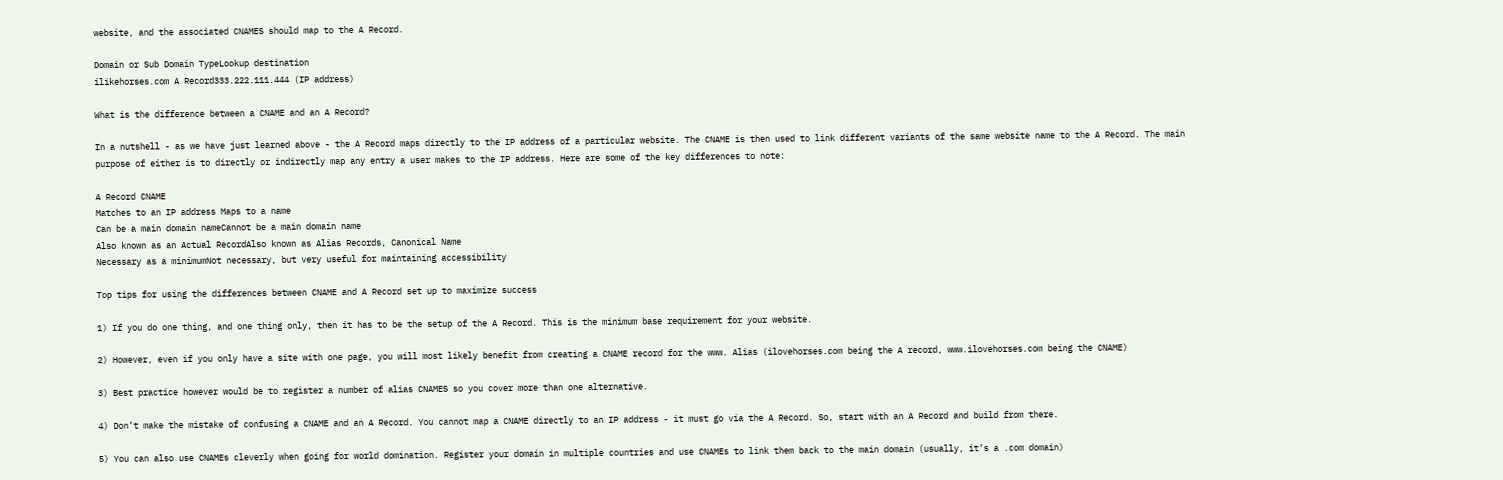website, and the associated CNAMES should map to the A Record.

Domain or Sub Domain TypeLookup destination
ilikehorses.com A Record333.222.111.444 (IP address)

What is the difference between a CNAME and an A Record?

In a nutshell - as we have just learned above - the A Record maps directly to the IP address of a particular website. The CNAME is then used to link different variants of the same website name to the A Record. The main purpose of either is to directly or indirectly map any entry a user makes to the IP address. Here are some of the key differences to note:

A Record CNAME
Matches to an IP address Maps to a name
Can be a main domain nameCannot be a main domain name
Also known as an Actual RecordAlso known as Alias Records, Canonical Name
Necessary as a minimumNot necessary, but very useful for maintaining accessibility

Top tips for using the differences between CNAME and A Record set up to maximize success

1) If you do one thing, and one thing only, then it has to be the setup of the A Record. This is the minimum base requirement for your website.

2) However, even if you only have a site with one page, you will most likely benefit from creating a CNAME record for the www. Alias (ilovehorses.com being the A record, www.ilovehorses.com being the CNAME)

3) Best practice however would be to register a number of alias CNAMES so you cover more than one alternative.

4) Don’t make the mistake of confusing a CNAME and an A Record. You cannot map a CNAME directly to an IP address - it must go via the A Record. So, start with an A Record and build from there.

5) You can also use CNAMEs cleverly when going for world domination. Register your domain in multiple countries and use CNAMEs to link them back to the main domain (usually, it’s a .com domain)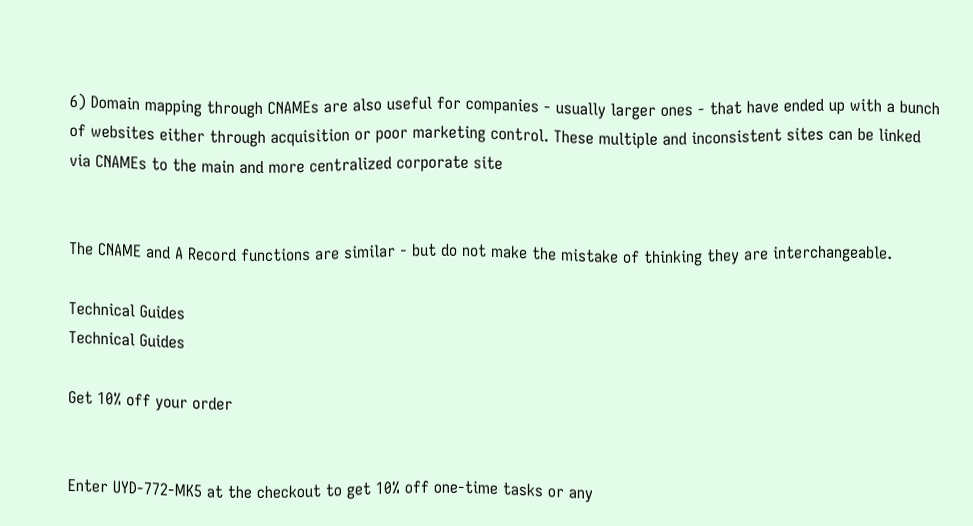6) Domain mapping through CNAMEs are also useful for companies - usually larger ones - that have ended up with a bunch of websites either through acquisition or poor marketing control. These multiple and inconsistent sites can be linked via CNAMEs to the main and more centralized corporate site


The CNAME and A Record functions are similar - but do not make the mistake of thinking they are interchangeable.

Technical Guides
Technical Guides

Get 10% off your order


Enter UYD-772-MK5 at the checkout to get 10% off one-time tasks or any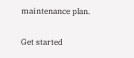maintenance plan.

Get started